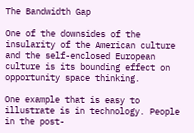The Bandwidth Gap

One of the downsides of the insularity of the American culture and the self-enclosed European culture is its bounding effect on opportunity space thinking.

One example that is easy to illustrate is in technology. People in the post-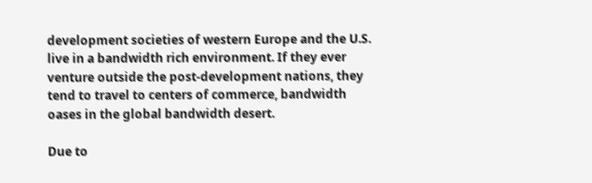development societies of western Europe and the U.S. live in a bandwidth rich environment. If they ever venture outside the post-development nations, they tend to travel to centers of commerce, bandwidth oases in the global bandwidth desert.

Due to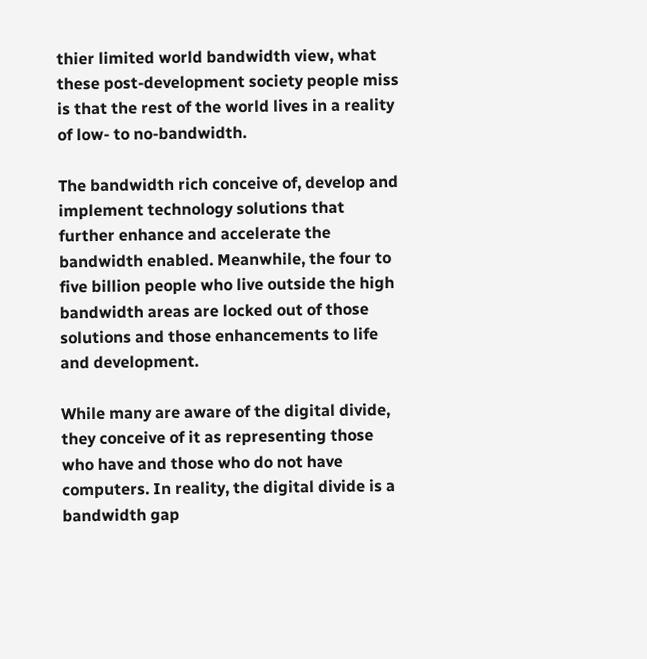thier limited world bandwidth view, what these post-development society people miss is that the rest of the world lives in a reality of low- to no-bandwidth.

The bandwidth rich conceive of, develop and implement technology solutions that further enhance and accelerate the bandwidth enabled. Meanwhile, the four to five billion people who live outside the high bandwidth areas are locked out of those solutions and those enhancements to life and development.

While many are aware of the digital divide, they conceive of it as representing those who have and those who do not have computers. In reality, the digital divide is a bandwidth gap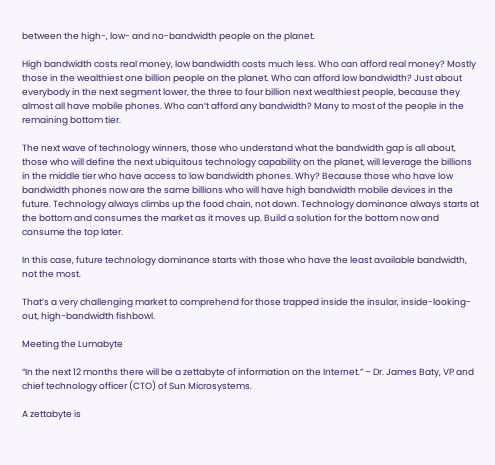between the high-, low- and no-bandwidth people on the planet.

High bandwidth costs real money, low bandwidth costs much less. Who can afford real money? Mostly those in the wealthiest one billion people on the planet. Who can afford low bandwidth? Just about everybody in the next segment lower, the three to four billion next wealthiest people, because they almost all have mobile phones. Who can’t afford any bandwidth? Many to most of the people in the remaining bottom tier.

The next wave of technology winners, those who understand what the bandwidth gap is all about, those who will define the next ubiquitous technology capability on the planet, will leverage the billions in the middle tier who have access to low bandwidth phones. Why? Because those who have low bandwidth phones now are the same billions who will have high bandwidth mobile devices in the future. Technology always climbs up the food chain, not down. Technology dominance always starts at the bottom and consumes the market as it moves up. Build a solution for the bottom now and consume the top later.

In this case, future technology dominance starts with those who have the least available bandwidth, not the most.

That’s a very challenging market to comprehend for those trapped inside the insular, inside-looking-out, high-bandwidth fishbowl.

Meeting the Lumabyte

“In the next 12 months there will be a zettabyte of information on the Internet.” – Dr. James Baty, VP and chief technology officer (CTO) of Sun Microsystems.

A zettabyte is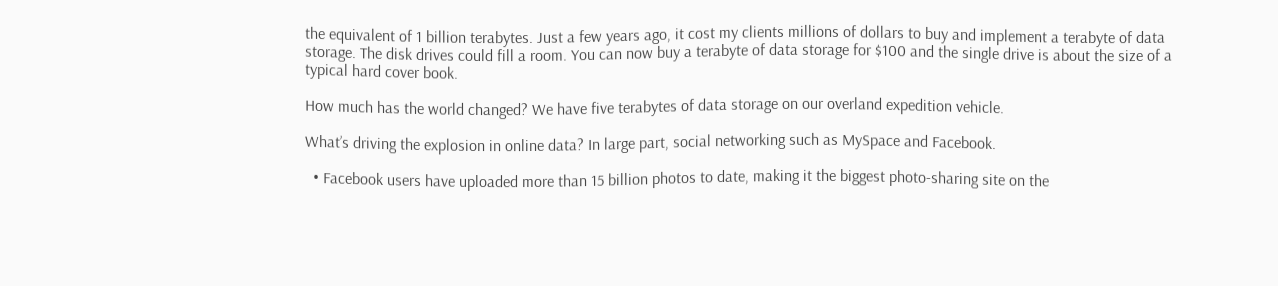the equivalent of 1 billion terabytes. Just a few years ago, it cost my clients millions of dollars to buy and implement a terabyte of data storage. The disk drives could fill a room. You can now buy a terabyte of data storage for $100 and the single drive is about the size of a typical hard cover book.

How much has the world changed? We have five terabytes of data storage on our overland expedition vehicle.

What’s driving the explosion in online data? In large part, social networking such as MySpace and Facebook.

  • Facebook users have uploaded more than 15 billion photos to date, making it the biggest photo-sharing site on the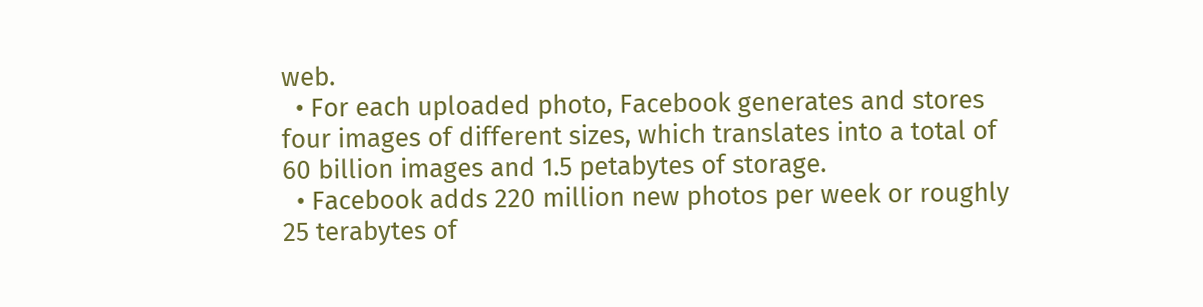web.
  • For each uploaded photo, Facebook generates and stores four images of different sizes, which translates into a total of 60 billion images and 1.5 petabytes of storage.
  • Facebook adds 220 million new photos per week or roughly 25 terabytes of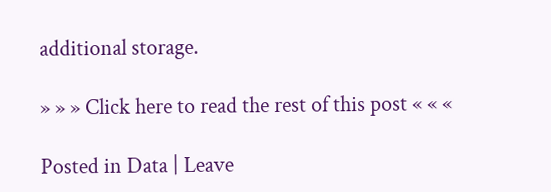additional storage.

» » » Click here to read the rest of this post « « «

Posted in Data | Leave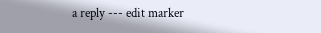a reply --- edit marker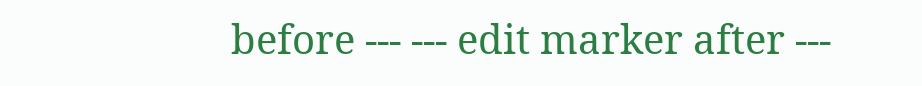before --- --- edit marker after ---